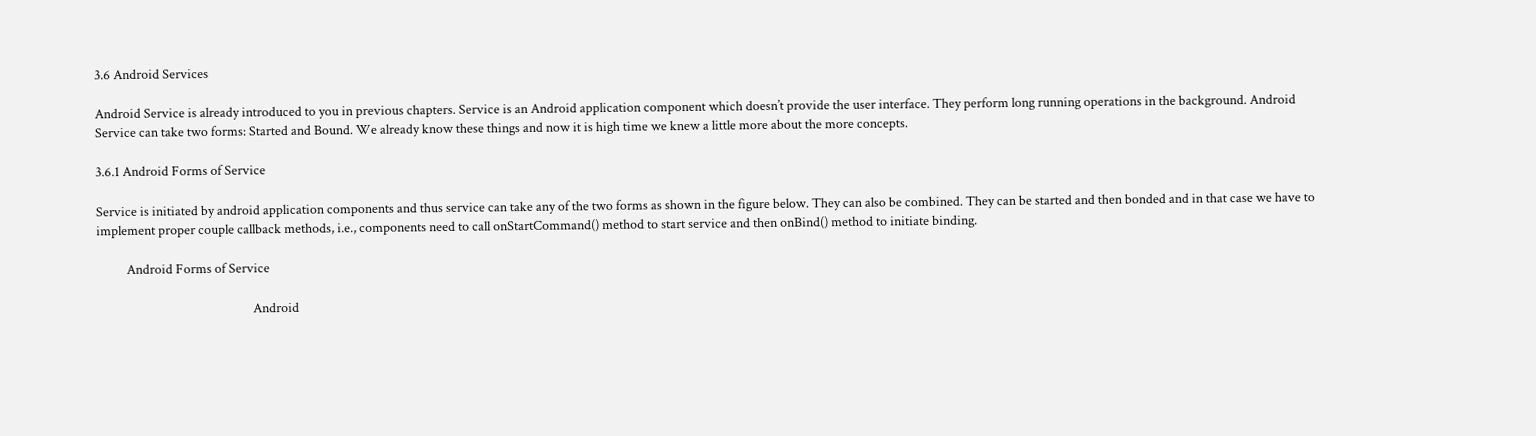3.6 Android Services

Android Service is already introduced to you in previous chapters. Service is an Android application component which doesn’t provide the user interface. They perform long running operations in the background. Android Service can take two forms: Started and Bound. We already know these things and now it is high time we knew a little more about the more concepts.

3.6.1 Android Forms of Service

Service is initiated by android application components and thus service can take any of the two forms as shown in the figure below. They can also be combined. They can be started and then bonded and in that case we have to implement proper couple callback methods, i.e., components need to call onStartCommand() method to start service and then onBind() method to initiate binding.

          Android Forms of Service

                                                    Android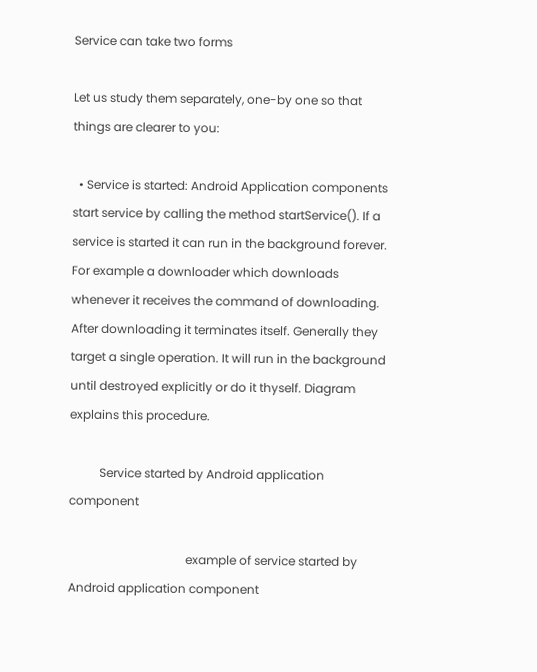Service can take two forms

Let us study them separately, one-by one so that things are clearer to you:

  • Service is started: Android Application components start service by calling the method startService(). If a service is started it can run in the background forever. For example a downloader which downloads whenever it receives the command of downloading. After downloading it terminates itself. Generally they target a single operation. It will run in the background until destroyed explicitly or do it thyself. Diagram explains this procedure.

          Service started by Android application component

                                       example of service started by Android application component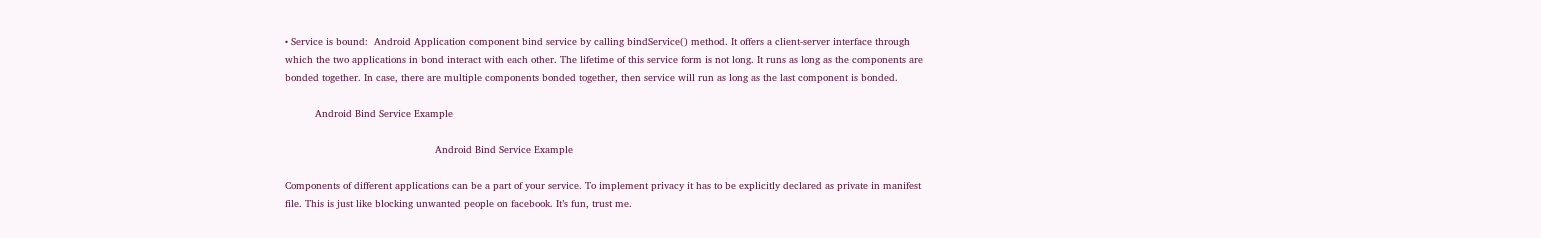• Service is bound:  Android Application component bind service by calling bindService() method. It offers a client-server interface through which the two applications in bond interact with each other. The lifetime of this service form is not long. It runs as long as the components are bonded together. In case, there are multiple components bonded together, then service will run as long as the last component is bonded.

          Android Bind Service Example

                                                  Android Bind Service Example

Components of different applications can be a part of your service. To implement privacy it has to be explicitly declared as private in manifest file. This is just like blocking unwanted people on facebook. It’s fun, trust me.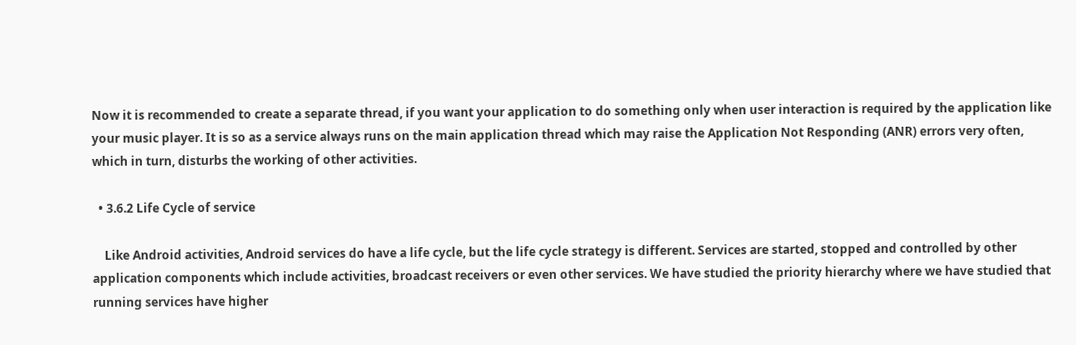Now it is recommended to create a separate thread, if you want your application to do something only when user interaction is required by the application like your music player. It is so as a service always runs on the main application thread which may raise the Application Not Responding (ANR) errors very often, which in turn, disturbs the working of other activities.

  • 3.6.2 Life Cycle of service

    Like Android activities, Android services do have a life cycle, but the life cycle strategy is different. Services are started, stopped and controlled by other application components which include activities, broadcast receivers or even other services. We have studied the priority hierarchy where we have studied that running services have higher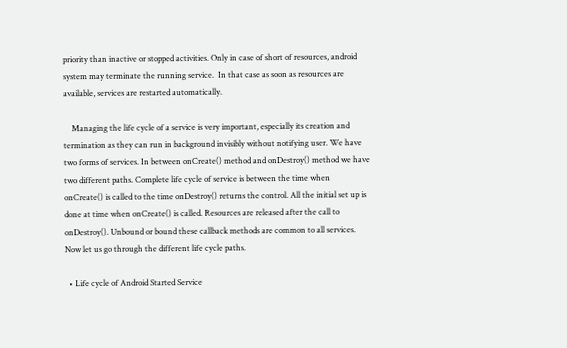priority than inactive or stopped activities. Only in case of short of resources, android system may terminate the running service.  In that case as soon as resources are available, services are restarted automatically.

    Managing the life cycle of a service is very important, especially its creation and termination as they can run in background invisibly without notifying user. We have two forms of services. In between onCreate() method and onDestroy() method we have two different paths. Complete life cycle of service is between the time when onCreate() is called to the time onDestroy() returns the control. All the initial set up is done at time when onCreate() is called. Resources are released after the call to onDestroy(). Unbound or bound these callback methods are common to all services. Now let us go through the different life cycle paths.

  • Life cycle of Android Started Service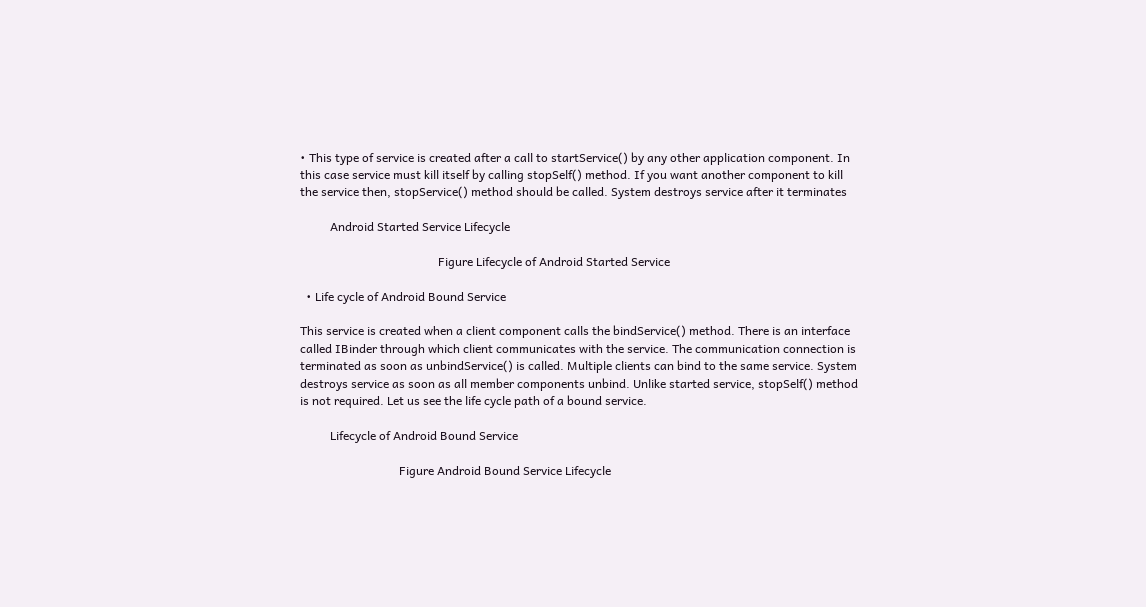• This type of service is created after a call to startService() by any other application component. In this case service must kill itself by calling stopSelf() method. If you want another component to kill the service then, stopService() method should be called. System destroys service after it terminates

          Android Started Service Lifecycle

                                              Figure Lifecycle of Android Started Service

  • Life cycle of Android Bound Service

This service is created when a client component calls the bindService() method. There is an interface called IBinder through which client communicates with the service. The communication connection is terminated as soon as unbindService() is called. Multiple clients can bind to the same service. System destroys service as soon as all member components unbind. Unlike started service, stopSelf() method is not required. Let us see the life cycle path of a bound service.

          Lifecycle of Android Bound Service

                                 Figure Android Bound Service Lifecycle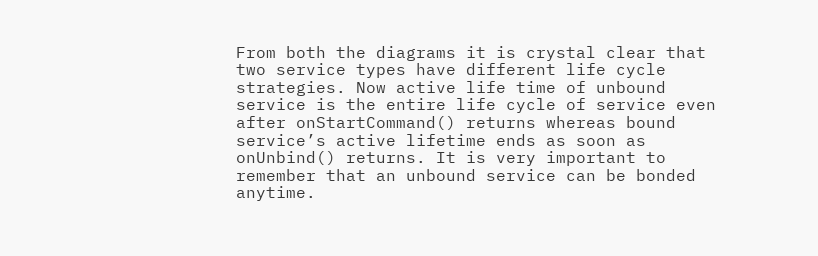From both the diagrams it is crystal clear that two service types have different life cycle strategies. Now active life time of unbound service is the entire life cycle of service even after onStartCommand() returns whereas bound service’s active lifetime ends as soon as onUnbind() returns. It is very important to remember that an unbound service can be bonded anytime.